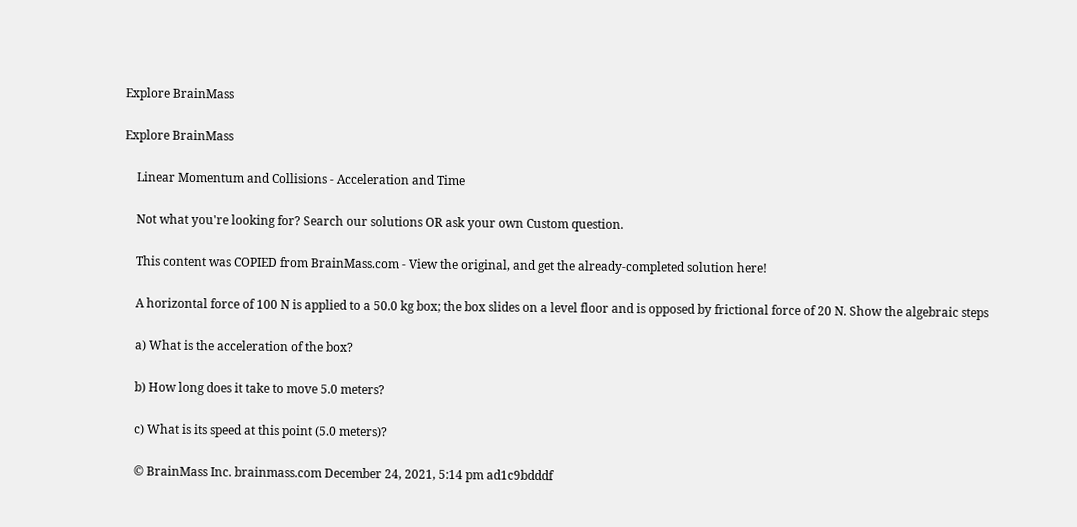Explore BrainMass

Explore BrainMass

    Linear Momentum and Collisions - Acceleration and Time

    Not what you're looking for? Search our solutions OR ask your own Custom question.

    This content was COPIED from BrainMass.com - View the original, and get the already-completed solution here!

    A horizontal force of 100 N is applied to a 50.0 kg box; the box slides on a level floor and is opposed by frictional force of 20 N. Show the algebraic steps

    a) What is the acceleration of the box?

    b) How long does it take to move 5.0 meters?

    c) What is its speed at this point (5.0 meters)?

    © BrainMass Inc. brainmass.com December 24, 2021, 5:14 pm ad1c9bdddf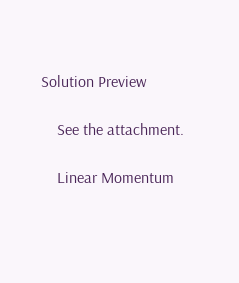Solution Preview

    See the attachment.

    Linear Momentum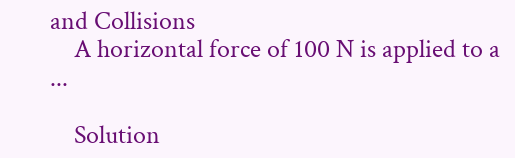and Collisions
    A horizontal force of 100 N is applied to a ...

    Solution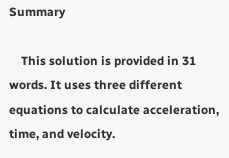Summary

    This solution is provided in 31 words. It uses three different equations to calculate acceleration, time, and velocity.